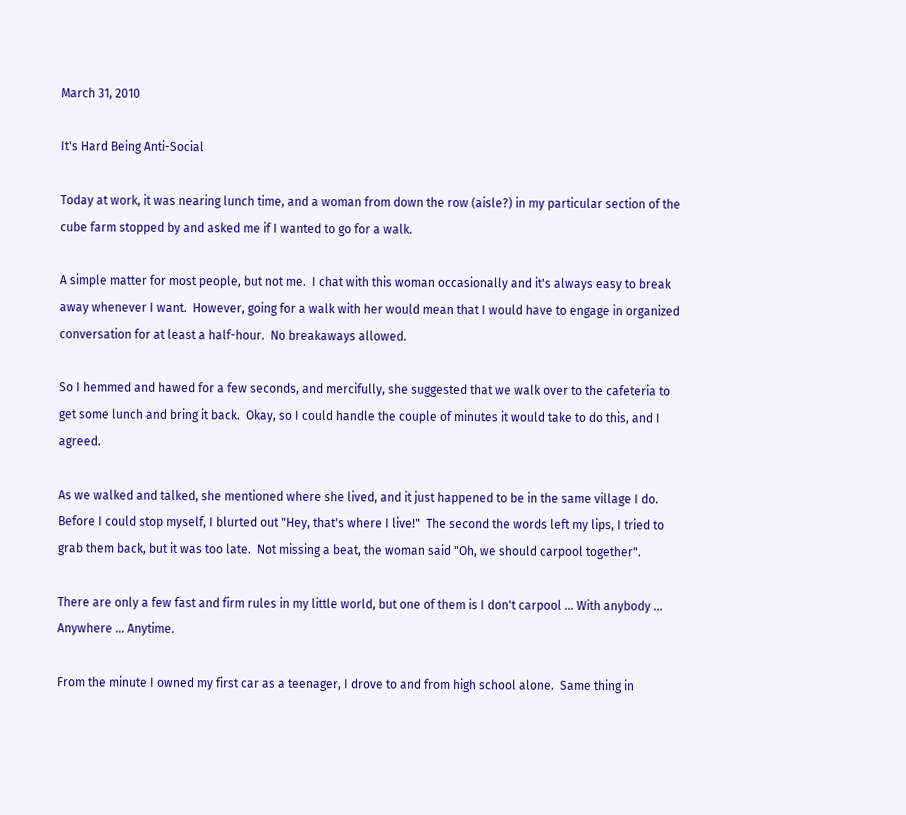March 31, 2010

It's Hard Being Anti-Social

Today at work, it was nearing lunch time, and a woman from down the row (aisle?) in my particular section of the cube farm stopped by and asked me if I wanted to go for a walk.

A simple matter for most people, but not me.  I chat with this woman occasionally and it's always easy to break away whenever I want.  However, going for a walk with her would mean that I would have to engage in organized conversation for at least a half-hour.  No breakaways allowed.

So I hemmed and hawed for a few seconds, and mercifully, she suggested that we walk over to the cafeteria to get some lunch and bring it back.  Okay, so I could handle the couple of minutes it would take to do this, and I agreed.

As we walked and talked, she mentioned where she lived, and it just happened to be in the same village I do. Before I could stop myself, I blurted out "Hey, that's where I live!"  The second the words left my lips, I tried to grab them back, but it was too late.  Not missing a beat, the woman said "Oh, we should carpool together".

There are only a few fast and firm rules in my little world, but one of them is I don't carpool ... With anybody ... Anywhere ... Anytime.

From the minute I owned my first car as a teenager, I drove to and from high school alone.  Same thing in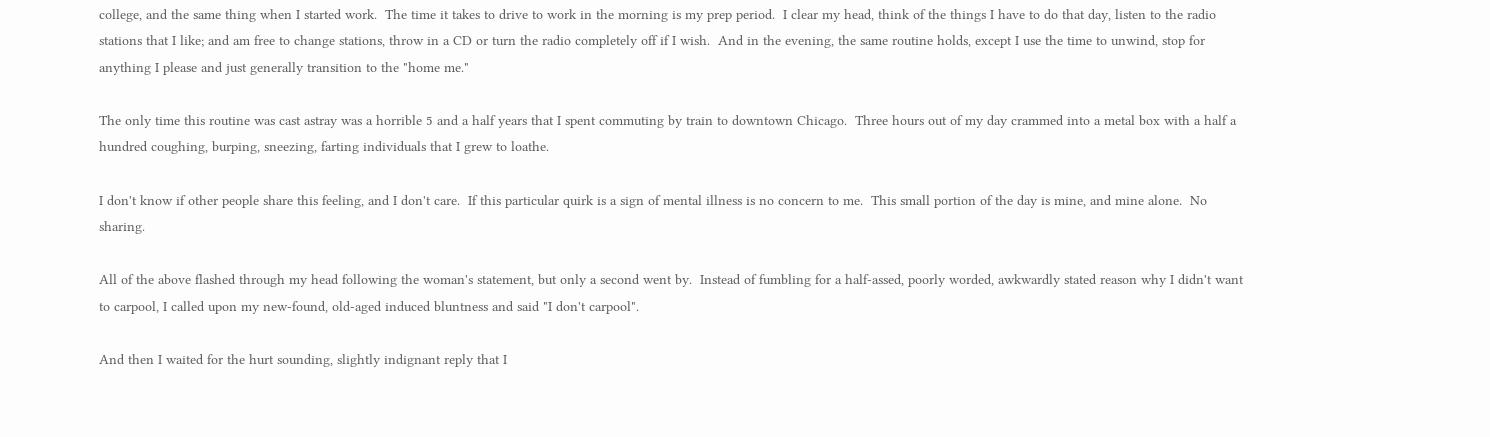college, and the same thing when I started work.  The time it takes to drive to work in the morning is my prep period.  I clear my head, think of the things I have to do that day, listen to the radio stations that I like; and am free to change stations, throw in a CD or turn the radio completely off if I wish.  And in the evening, the same routine holds, except I use the time to unwind, stop for anything I please and just generally transition to the "home me."

The only time this routine was cast astray was a horrible 5 and a half years that I spent commuting by train to downtown Chicago.  Three hours out of my day crammed into a metal box with a half a hundred coughing, burping, sneezing, farting individuals that I grew to loathe.

I don't know if other people share this feeling, and I don't care.  If this particular quirk is a sign of mental illness is no concern to me.  This small portion of the day is mine, and mine alone.  No sharing.

All of the above flashed through my head following the woman's statement, but only a second went by.  Instead of fumbling for a half-assed, poorly worded, awkwardly stated reason why I didn't want to carpool, I called upon my new-found, old-aged induced bluntness and said "I don't carpool".

And then I waited for the hurt sounding, slightly indignant reply that I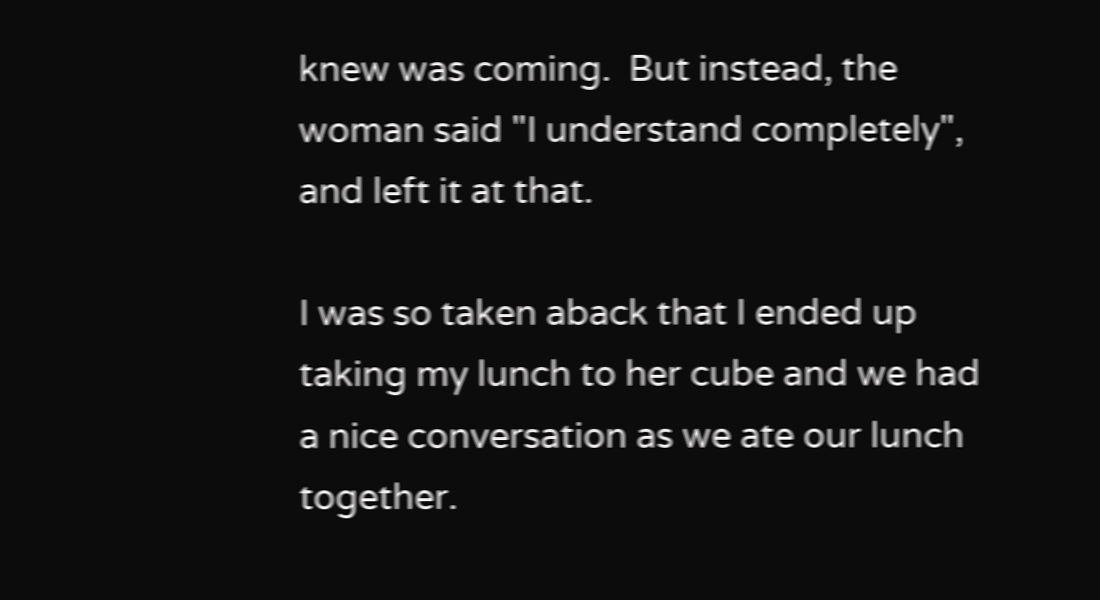knew was coming.  But instead, the woman said "I understand completely", and left it at that.

I was so taken aback that I ended up taking my lunch to her cube and we had a nice conversation as we ate our lunch together.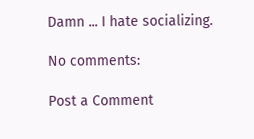Damn ... I hate socializing.

No comments:

Post a Comment